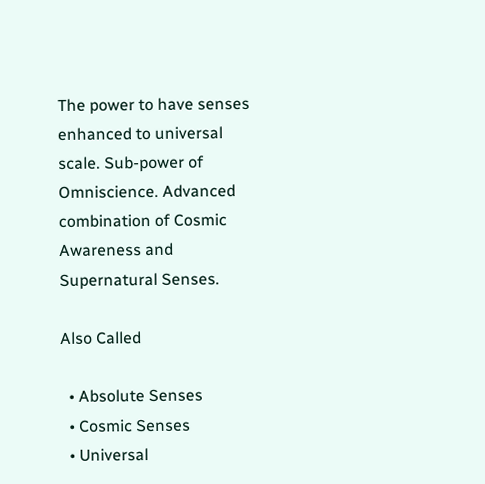The power to have senses enhanced to universal scale. Sub-power of Omniscience. Advanced combination of Cosmic Awareness and Supernatural Senses.

Also Called

  • Absolute Senses
  • Cosmic Senses
  • Universal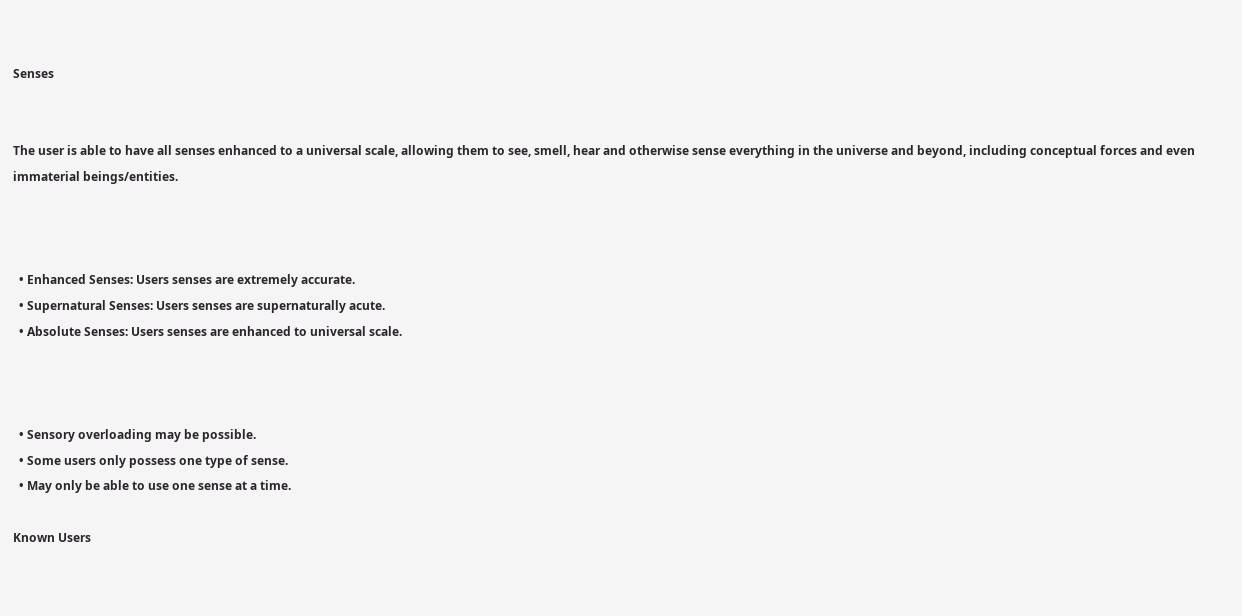Senses


The user is able to have all senses enhanced to a universal scale, allowing them to see, smell, hear and otherwise sense everything in the universe and beyond, including conceptual forces and even immaterial beings/entities.



  • Enhanced Senses: Users senses are extremely accurate.
  • Supernatural Senses: Users senses are supernaturally acute.
  • Absolute Senses: Users senses are enhanced to universal scale.



  • Sensory overloading may be possible.
  • Some users only possess one type of sense.
  • May only be able to use one sense at a time.

Known Users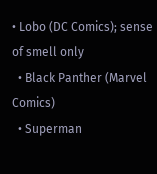• Lobo (DC Comics); sense of smell only
  • Black Panther (Marvel Comics)
  • Superman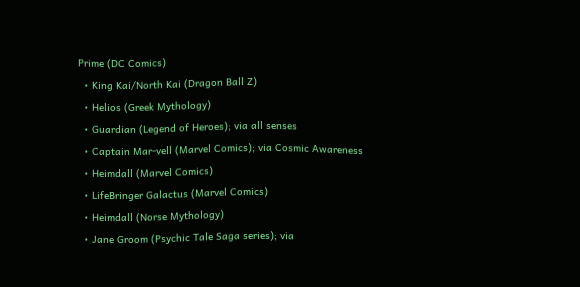Prime (DC Comics)
  • King Kai/North Kai (Dragon Ball Z)
  • Helios (Greek Mythology)
  • Guardian (Legend of Heroes); via all senses
  • Captain Mar-vell (Marvel Comics); via Cosmic Awareness
  • Heimdall (Marvel Comics)
  • LifeBringer Galactus (Marvel Comics)
  • Heimdall (Norse Mythology)
  • Jane Groom (Psychic Tale Saga series); via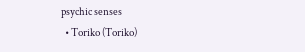psychic senses
  • Toriko (Toriko)